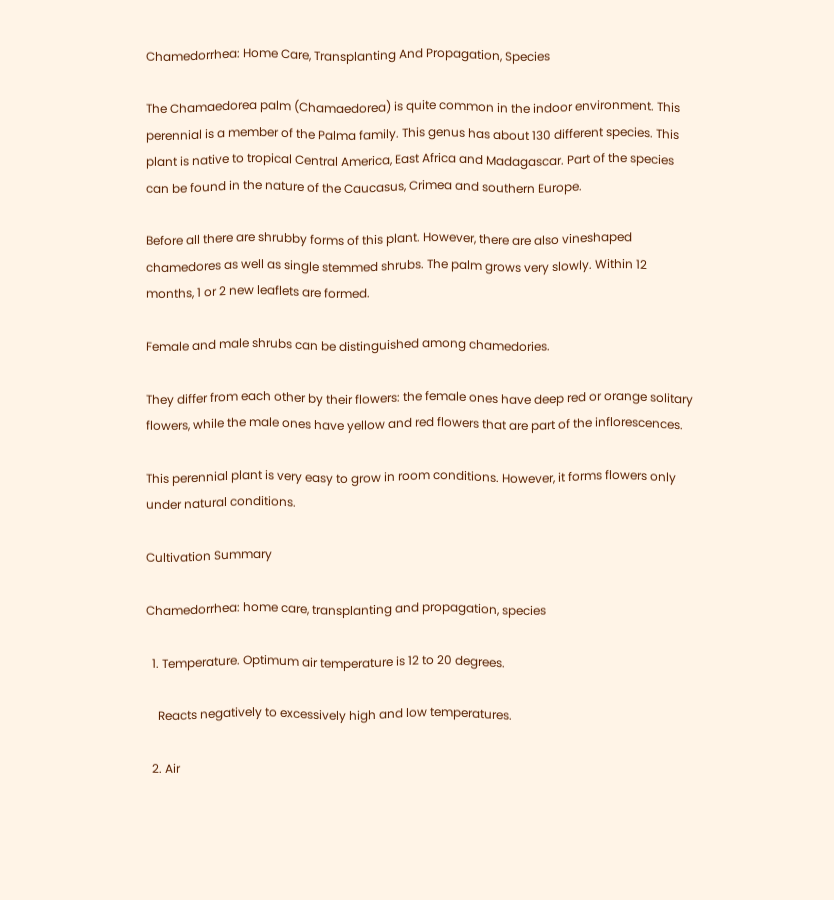Chamedorrhea: Home Care, Transplanting And Propagation, Species

The Chamaedorea palm (Chamaedorea) is quite common in the indoor environment. This perennial is a member of the Palma family. This genus has about 130 different species. This plant is native to tropical Central America, East Africa and Madagascar. Part of the species can be found in the nature of the Caucasus, Crimea and southern Europe.

Before all there are shrubby forms of this plant. However, there are also vineshaped chamedores as well as single stemmed shrubs. The palm grows very slowly. Within 12 months, 1 or 2 new leaflets are formed.

Female and male shrubs can be distinguished among chamedories.

They differ from each other by their flowers: the female ones have deep red or orange solitary flowers, while the male ones have yellow and red flowers that are part of the inflorescences.

This perennial plant is very easy to grow in room conditions. However, it forms flowers only under natural conditions.

Cultivation Summary

Chamedorrhea: home care, transplanting and propagation, species

  1. Temperature. Optimum air temperature is 12 to 20 degrees.

    Reacts negatively to excessively high and low temperatures.

  2. Air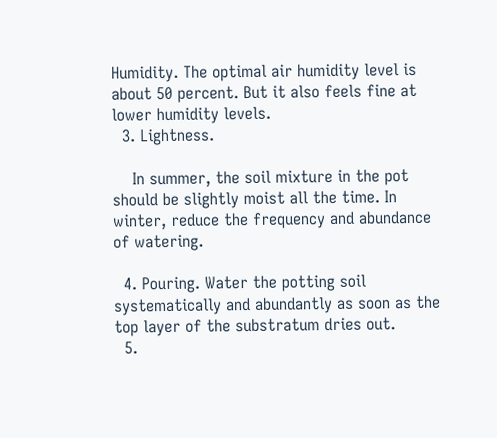Humidity. The optimal air humidity level is about 50 percent. But it also feels fine at lower humidity levels.
  3. Lightness.

    In summer, the soil mixture in the pot should be slightly moist all the time. In winter, reduce the frequency and abundance of watering.

  4. Pouring. Water the potting soil systematically and abundantly as soon as the top layer of the substratum dries out.
  5.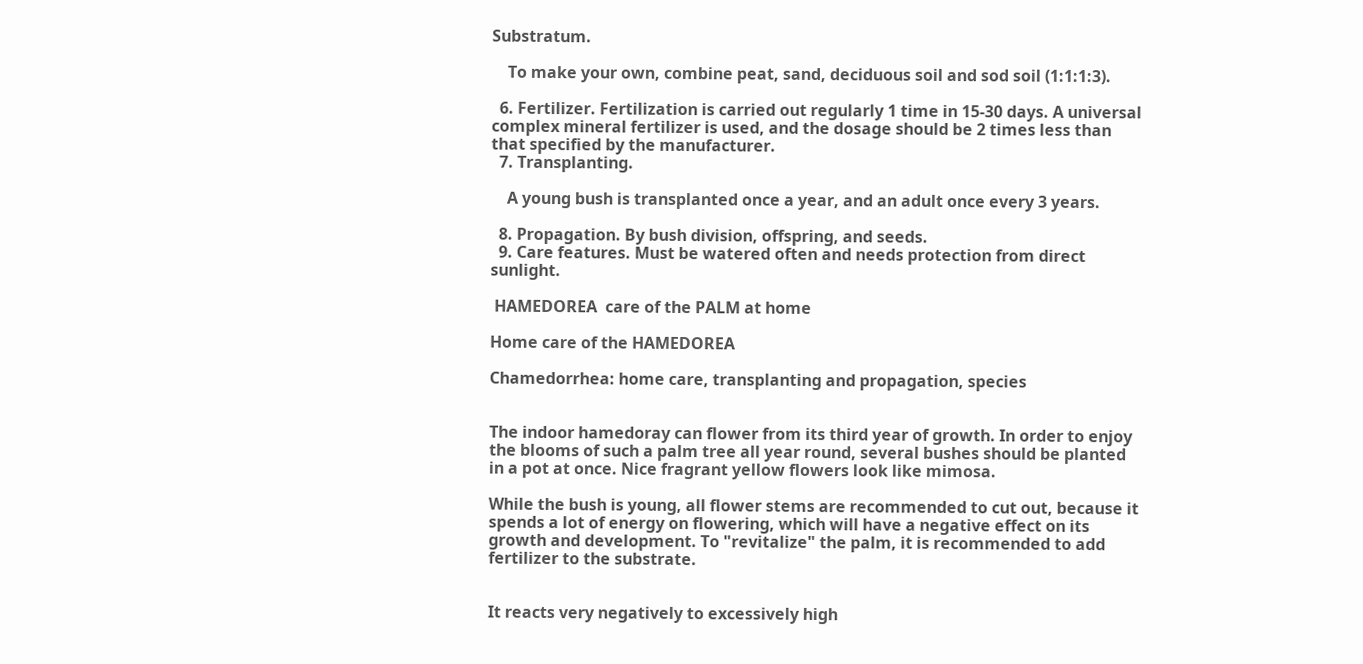Substratum.

    To make your own, combine peat, sand, deciduous soil and sod soil (1:1:1:3).

  6. Fertilizer. Fertilization is carried out regularly 1 time in 15-30 days. A universal complex mineral fertilizer is used, and the dosage should be 2 times less than that specified by the manufacturer.
  7. Transplanting.

    A young bush is transplanted once a year, and an adult once every 3 years.

  8. Propagation. By bush division, offspring, and seeds.
  9. Care features. Must be watered often and needs protection from direct sunlight.

 HAMEDOREA  care of the PALM at home

Home care of the HAMEDOREA

Chamedorrhea: home care, transplanting and propagation, species


The indoor hamedoray can flower from its third year of growth. In order to enjoy the blooms of such a palm tree all year round, several bushes should be planted in a pot at once. Nice fragrant yellow flowers look like mimosa.

While the bush is young, all flower stems are recommended to cut out, because it spends a lot of energy on flowering, which will have a negative effect on its growth and development. To "revitalize" the palm, it is recommended to add fertilizer to the substrate.


It reacts very negatively to excessively high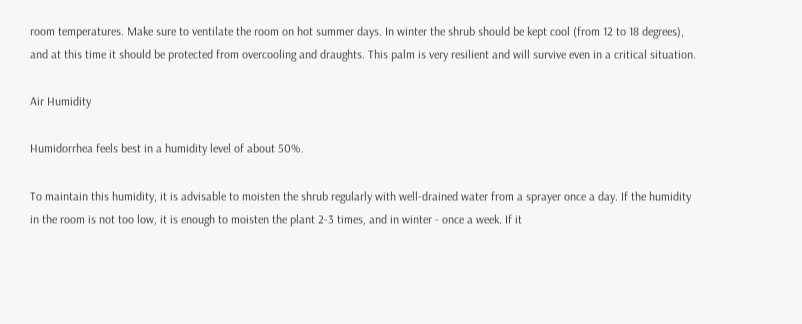room temperatures. Make sure to ventilate the room on hot summer days. In winter the shrub should be kept cool (from 12 to 18 degrees), and at this time it should be protected from overcooling and draughts. This palm is very resilient and will survive even in a critical situation.

Air Humidity

Humidorrhea feels best in a humidity level of about 50%.

To maintain this humidity, it is advisable to moisten the shrub regularly with well-drained water from a sprayer once a day. If the humidity in the room is not too low, it is enough to moisten the plant 2-3 times, and in winter - once a week. If it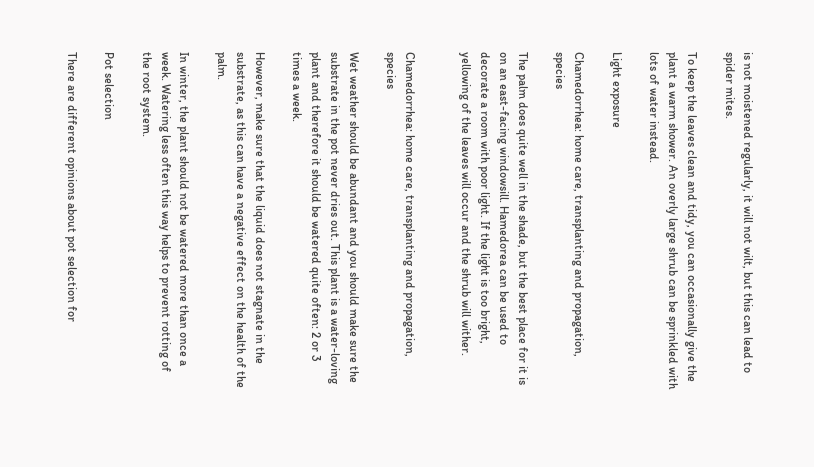is not moistened regularly, it will not wilt, but this can lead to spider mites.

To keep the leaves clean and tidy, you can occasionally give the plant a warm shower. An overly large shrub can be sprinkled with lots of water instead.

Light exposure

Chamedorrhea: home care, transplanting and propagation, species

The palm does quite well in the shade, but the best place for it is on an east-facing windowsill. Hamedorea can be used to decorate a room with poor light. If the light is too bright, yellowing of the leaves will occur and the shrub will wither.


Chamedorrhea: home care, transplanting and propagation, species

Wet weather should be abundant and you should make sure the substrate in the pot never dries out. This plant is a water-loving plant and therefore it should be watered quite often: 2 or 3 times a week.

However, make sure that the liquid does not stagnate in the substrate, as this can have a negative effect on the health of the palm.

In winter, the plant should not be watered more than once a week. Watering less often this way helps to prevent rotting of the root system.

Pot selection

There are different opinions about pot selection for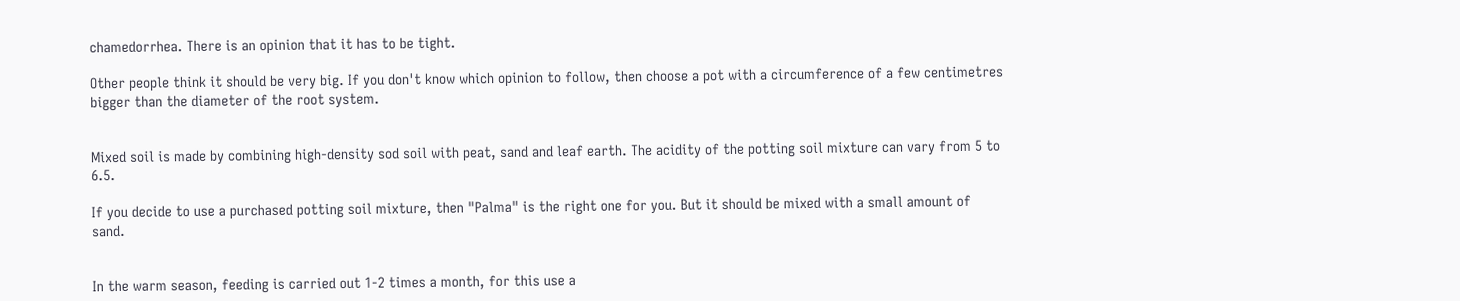chamedorrhea. There is an opinion that it has to be tight.

Other people think it should be very big. If you don't know which opinion to follow, then choose a pot with a circumference of a few centimetres bigger than the diameter of the root system.


Mixed soil is made by combining high-density sod soil with peat, sand and leaf earth. The acidity of the potting soil mixture can vary from 5 to 6.5.

If you decide to use a purchased potting soil mixture, then "Palma" is the right one for you. But it should be mixed with a small amount of sand.


In the warm season, feeding is carried out 1-2 times a month, for this use a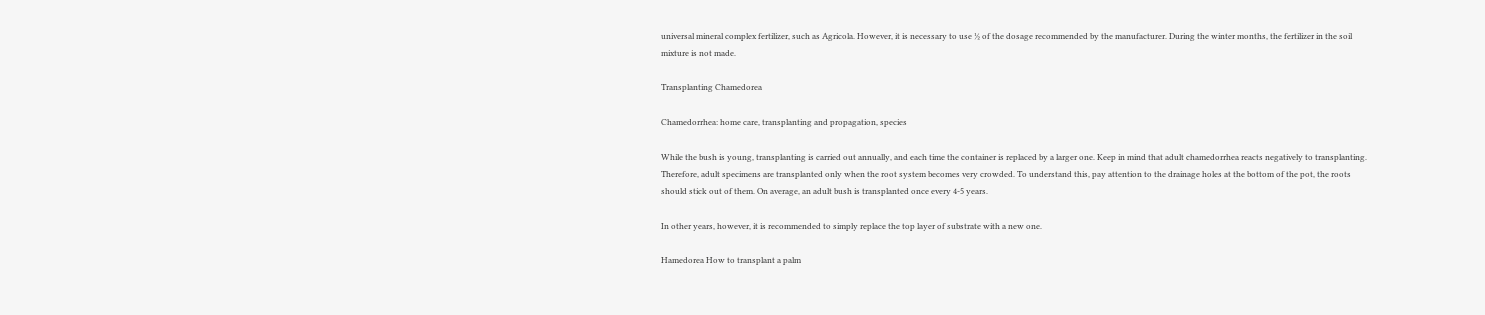universal mineral complex fertilizer, such as Agricola. However, it is necessary to use ½ of the dosage recommended by the manufacturer. During the winter months, the fertilizer in the soil mixture is not made.

Transplanting Chamedorea

Chamedorrhea: home care, transplanting and propagation, species

While the bush is young, transplanting is carried out annually, and each time the container is replaced by a larger one. Keep in mind that adult chamedorrhea reacts negatively to transplanting. Therefore, adult specimens are transplanted only when the root system becomes very crowded. To understand this, pay attention to the drainage holes at the bottom of the pot, the roots should stick out of them. On average, an adult bush is transplanted once every 4-5 years.

In other years, however, it is recommended to simply replace the top layer of substrate with a new one.

Hamedorea How to transplant a palm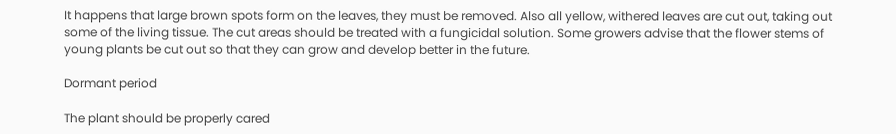It happens that large brown spots form on the leaves, they must be removed. Also all yellow, withered leaves are cut out, taking out some of the living tissue. The cut areas should be treated with a fungicidal solution. Some growers advise that the flower stems of young plants be cut out so that they can grow and develop better in the future.

Dormant period

The plant should be properly cared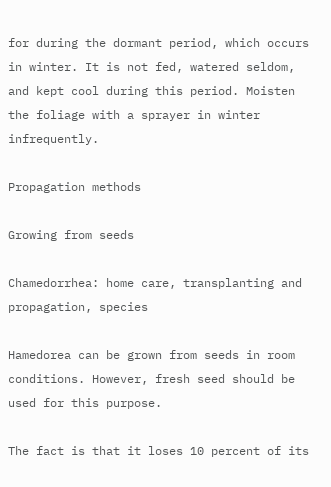for during the dormant period, which occurs in winter. It is not fed, watered seldom, and kept cool during this period. Moisten the foliage with a sprayer in winter infrequently.

Propagation methods

Growing from seeds

Chamedorrhea: home care, transplanting and propagation, species

Hamedorea can be grown from seeds in room conditions. However, fresh seed should be used for this purpose.

The fact is that it loses 10 percent of its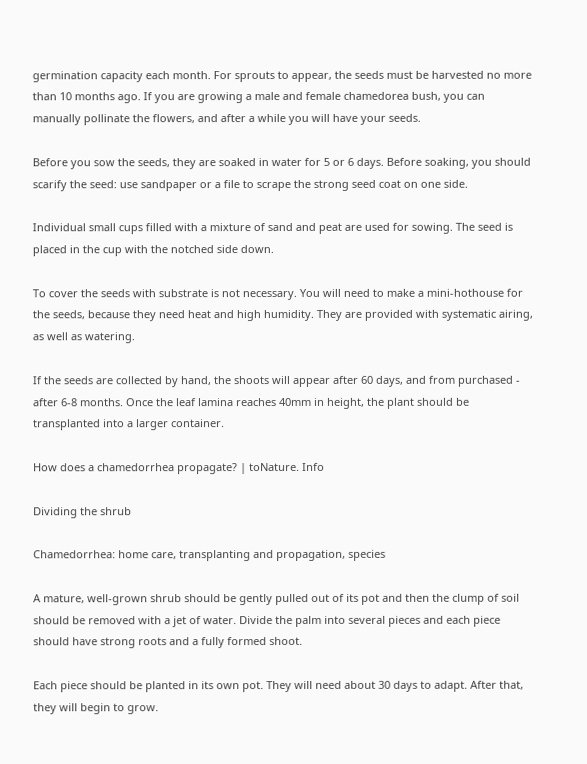germination capacity each month. For sprouts to appear, the seeds must be harvested no more than 10 months ago. If you are growing a male and female chamedorea bush, you can manually pollinate the flowers, and after a while you will have your seeds.

Before you sow the seeds, they are soaked in water for 5 or 6 days. Before soaking, you should scarify the seed: use sandpaper or a file to scrape the strong seed coat on one side.

Individual small cups filled with a mixture of sand and peat are used for sowing. The seed is placed in the cup with the notched side down.

To cover the seeds with substrate is not necessary. You will need to make a mini-hothouse for the seeds, because they need heat and high humidity. They are provided with systematic airing, as well as watering.

If the seeds are collected by hand, the shoots will appear after 60 days, and from purchased - after 6-8 months. Once the leaf lamina reaches 40mm in height, the plant should be transplanted into a larger container.

How does a chamedorrhea propagate? | toNature. Info

Dividing the shrub

Chamedorrhea: home care, transplanting and propagation, species

A mature, well-grown shrub should be gently pulled out of its pot and then the clump of soil should be removed with a jet of water. Divide the palm into several pieces and each piece should have strong roots and a fully formed shoot.

Each piece should be planted in its own pot. They will need about 30 days to adapt. After that, they will begin to grow.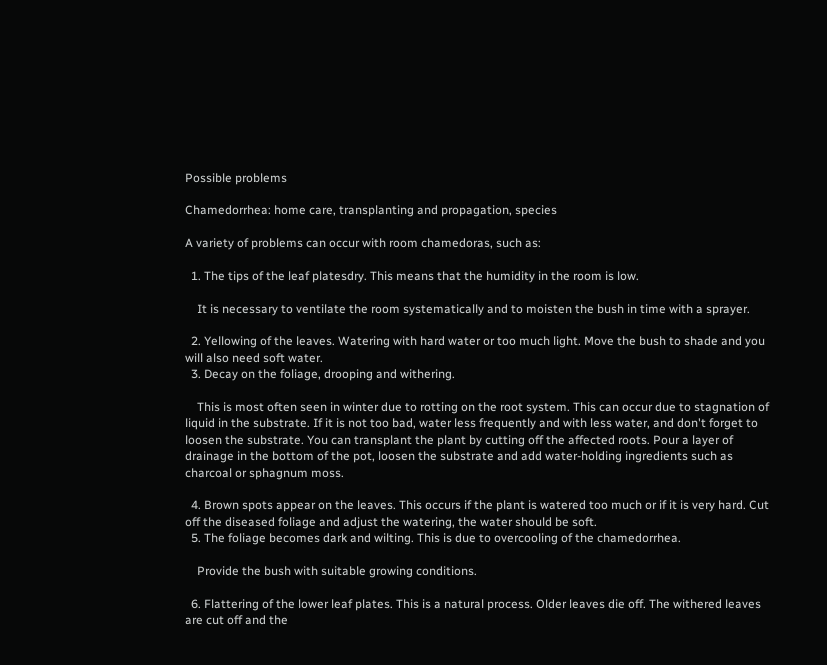Possible problems

Chamedorrhea: home care, transplanting and propagation, species

A variety of problems can occur with room chamedoras, such as:

  1. The tips of the leaf platesdry. This means that the humidity in the room is low.

    It is necessary to ventilate the room systematically and to moisten the bush in time with a sprayer.

  2. Yellowing of the leaves. Watering with hard water or too much light. Move the bush to shade and you will also need soft water.
  3. Decay on the foliage, drooping and withering.

    This is most often seen in winter due to rotting on the root system. This can occur due to stagnation of liquid in the substrate. If it is not too bad, water less frequently and with less water, and don't forget to loosen the substrate. You can transplant the plant by cutting off the affected roots. Pour a layer of drainage in the bottom of the pot, loosen the substrate and add water-holding ingredients such as charcoal or sphagnum moss.

  4. Brown spots appear on the leaves. This occurs if the plant is watered too much or if it is very hard. Cut off the diseased foliage and adjust the watering, the water should be soft.
  5. The foliage becomes dark and wilting. This is due to overcooling of the chamedorrhea.

    Provide the bush with suitable growing conditions.

  6. Flattering of the lower leaf plates. This is a natural process. Older leaves die off. The withered leaves are cut off and the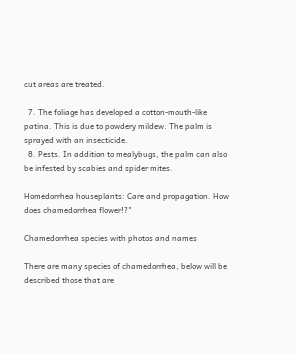cut areas are treated.

  7. The foliage has developed a cotton-mouth-like patina. This is due to powdery mildew. The palm is sprayed with an insecticide.
  8. Pests. In addition to mealybugs, the palm can also be infested by scabies and spider mites.

Homedorrhea houseplants: Care and propagation. How does chamedorrhea flower!?"

Chamedorrhea species with photos and names

There are many species of chamedorrhea, below will be described those that are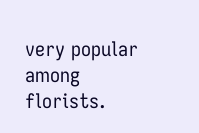very popular among florists.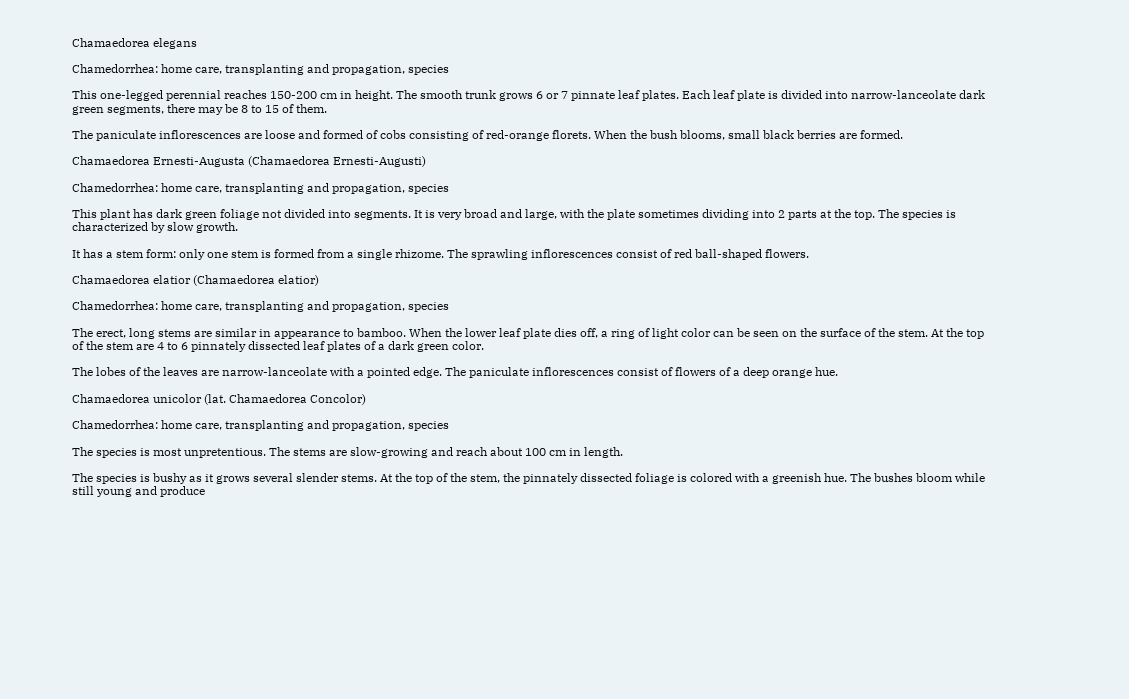Chamaedorea elegans

Chamedorrhea: home care, transplanting and propagation, species

This one-legged perennial reaches 150-200 cm in height. The smooth trunk grows 6 or 7 pinnate leaf plates. Each leaf plate is divided into narrow-lanceolate dark green segments, there may be 8 to 15 of them.

The paniculate inflorescences are loose and formed of cobs consisting of red-orange florets. When the bush blooms, small black berries are formed.

Chamaedorea Ernesti-Augusta (Chamaedorea Ernesti-Augusti)

Chamedorrhea: home care, transplanting and propagation, species

This plant has dark green foliage not divided into segments. It is very broad and large, with the plate sometimes dividing into 2 parts at the top. The species is characterized by slow growth.

It has a stem form: only one stem is formed from a single rhizome. The sprawling inflorescences consist of red ball-shaped flowers.

Chamaedorea elatior (Chamaedorea elatior)

Chamedorrhea: home care, transplanting and propagation, species

The erect, long stems are similar in appearance to bamboo. When the lower leaf plate dies off, a ring of light color can be seen on the surface of the stem. At the top of the stem are 4 to 6 pinnately dissected leaf plates of a dark green color.

The lobes of the leaves are narrow-lanceolate with a pointed edge. The paniculate inflorescences consist of flowers of a deep orange hue.

Chamaedorea unicolor (lat. Chamaedorea Concolor)

Chamedorrhea: home care, transplanting and propagation, species

The species is most unpretentious. The stems are slow-growing and reach about 100 cm in length.

The species is bushy as it grows several slender stems. At the top of the stem, the pinnately dissected foliage is colored with a greenish hue. The bushes bloom while still young and produce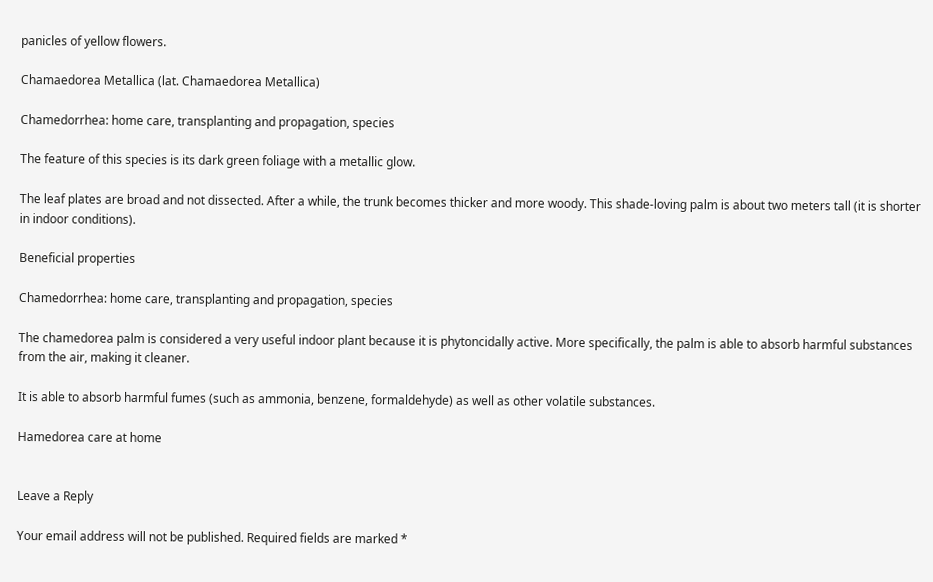panicles of yellow flowers.

Chamaedorea Metallica (lat. Chamaedorea Metallica)

Chamedorrhea: home care, transplanting and propagation, species

The feature of this species is its dark green foliage with a metallic glow.

The leaf plates are broad and not dissected. After a while, the trunk becomes thicker and more woody. This shade-loving palm is about two meters tall (it is shorter in indoor conditions).

Beneficial properties

Chamedorrhea: home care, transplanting and propagation, species

The chamedorea palm is considered a very useful indoor plant because it is phytoncidally active. More specifically, the palm is able to absorb harmful substances from the air, making it cleaner.

It is able to absorb harmful fumes (such as ammonia, benzene, formaldehyde) as well as other volatile substances.

Hamedorea care at home


Leave a Reply

Your email address will not be published. Required fields are marked *